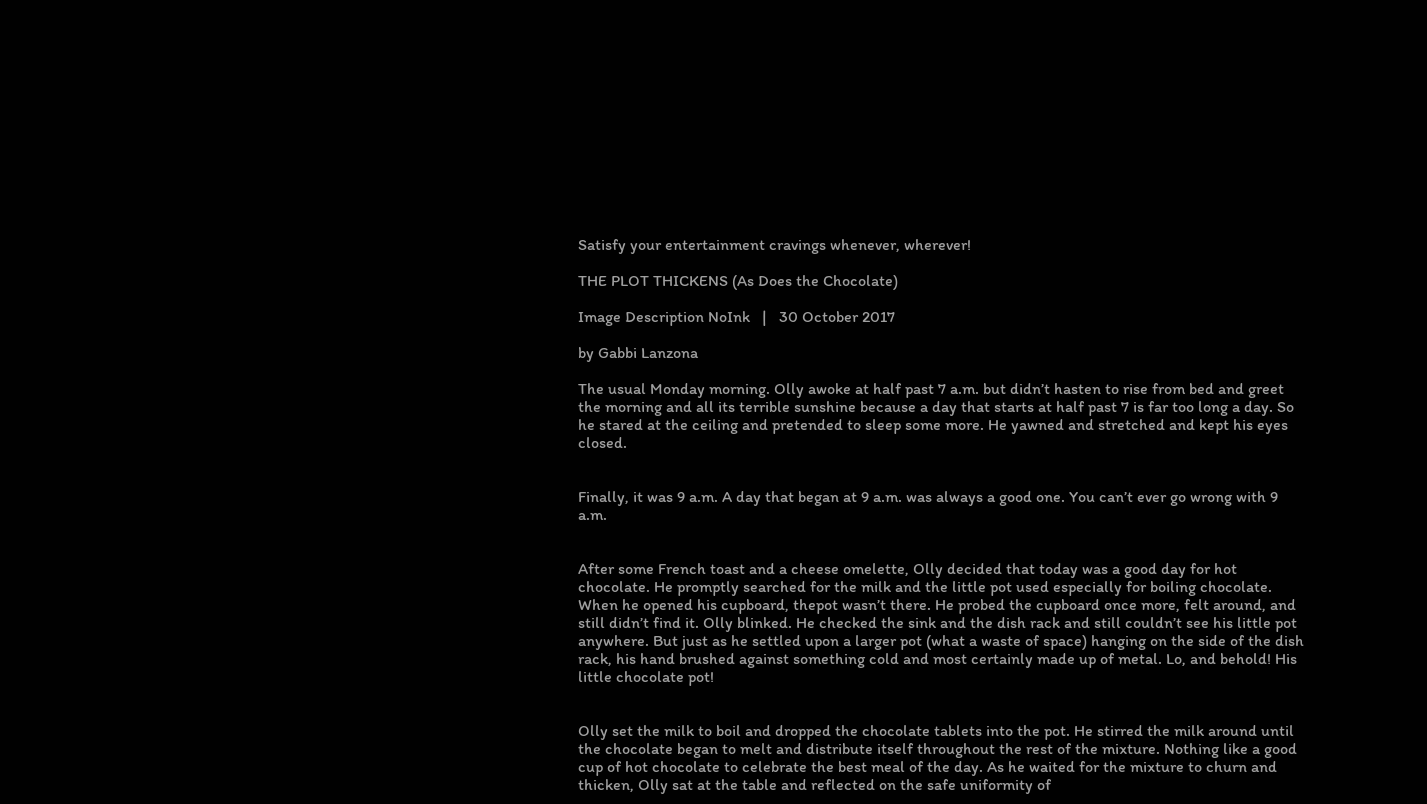Satisfy your entertainment cravings whenever, wherever!

THE PLOT THICKENS (As Does the Chocolate)

Image Description NoInk   |   30 October 2017

by Gabbi Lanzona

The usual Monday morning. Olly awoke at half past 7 a.m. but didn’t hasten to rise from bed and greet the morning and all its terrible sunshine because a day that starts at half past 7 is far too long a day. So he stared at the ceiling and pretended to sleep some more. He yawned and stretched and kept his eyes closed.


Finally, it was 9 a.m. A day that began at 9 a.m. was always a good one. You can’t ever go wrong with 9 a.m.


After some French toast and a cheese omelette, Olly decided that today was a good day for hot chocolate. He promptly searched for the milk and the little pot used especially for boiling chocolate. When he opened his cupboard, thepot wasn’t there. He probed the cupboard once more, felt around, and still didn’t find it. Olly blinked. He checked the sink and the dish rack and still couldn’t see his little pot anywhere. But just as he settled upon a larger pot (what a waste of space) hanging on the side of the dish rack, his hand brushed against something cold and most certainly made up of metal. Lo, and behold! His little chocolate pot!


Olly set the milk to boil and dropped the chocolate tablets into the pot. He stirred the milk around until the chocolate began to melt and distribute itself throughout the rest of the mixture. Nothing like a good cup of hot chocolate to celebrate the best meal of the day. As he waited for the mixture to churn and thicken, Olly sat at the table and reflected on the safe uniformity of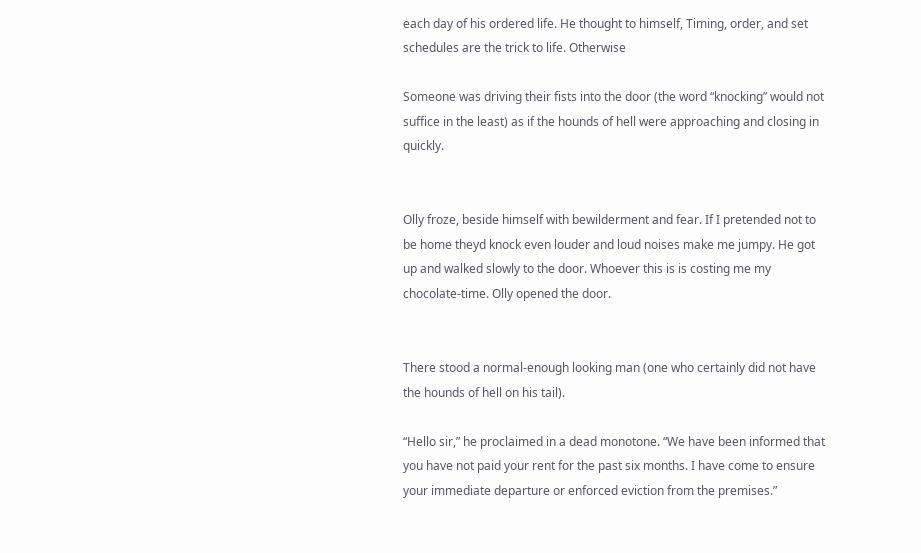each day of his ordered life. He thought to himself, Timing, order, and set schedules are the trick to life. Otherwise

Someone was driving their fists into the door (the word “knocking” would not suffice in the least) as if the hounds of hell were approaching and closing in quickly.


Olly froze, beside himself with bewilderment and fear. If I pretended not to be home theyd knock even louder and loud noises make me jumpy. He got up and walked slowly to the door. Whoever this is is costing me my chocolate-time. Olly opened the door.


There stood a normal-enough looking man (one who certainly did not have the hounds of hell on his tail).

“Hello sir,” he proclaimed in a dead monotone. “We have been informed that you have not paid your rent for the past six months. I have come to ensure your immediate departure or enforced eviction from the premises.”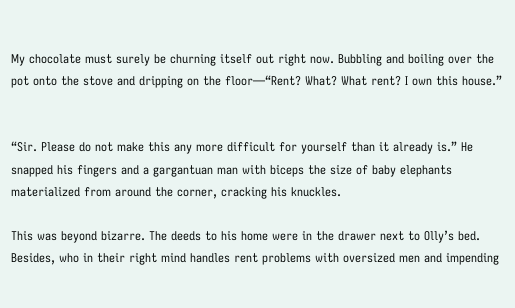My chocolate must surely be churning itself out right now. Bubbling and boiling over the pot onto the stove and dripping on the floor—“Rent? What? What rent? I own this house.”


“Sir. Please do not make this any more difficult for yourself than it already is.” He snapped his fingers and a gargantuan man with biceps the size of baby elephants materialized from around the corner, cracking his knuckles.

This was beyond bizarre. The deeds to his home were in the drawer next to Olly’s bed. Besides, who in their right mind handles rent problems with oversized men and impending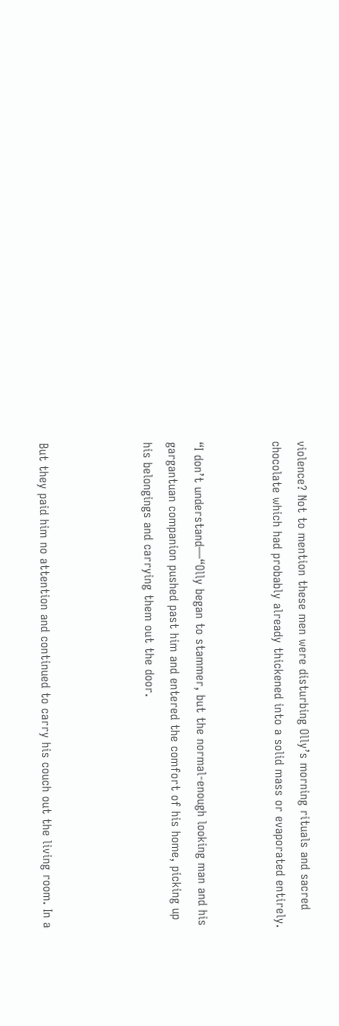violence? Not to mention these men were disturbing Olly’s morning rituals and sacred chocolate which had probably already thickened into a solid mass or evaporated entirely.


“I don’t understand—“Olly began to stammer, but the normal-enough looking man and his gargantuan companion pushed past him and entered the comfort of his home, picking up his belongings and carrying them out the door.



But they paid him no attention and continued to carry his couch out the living room. In a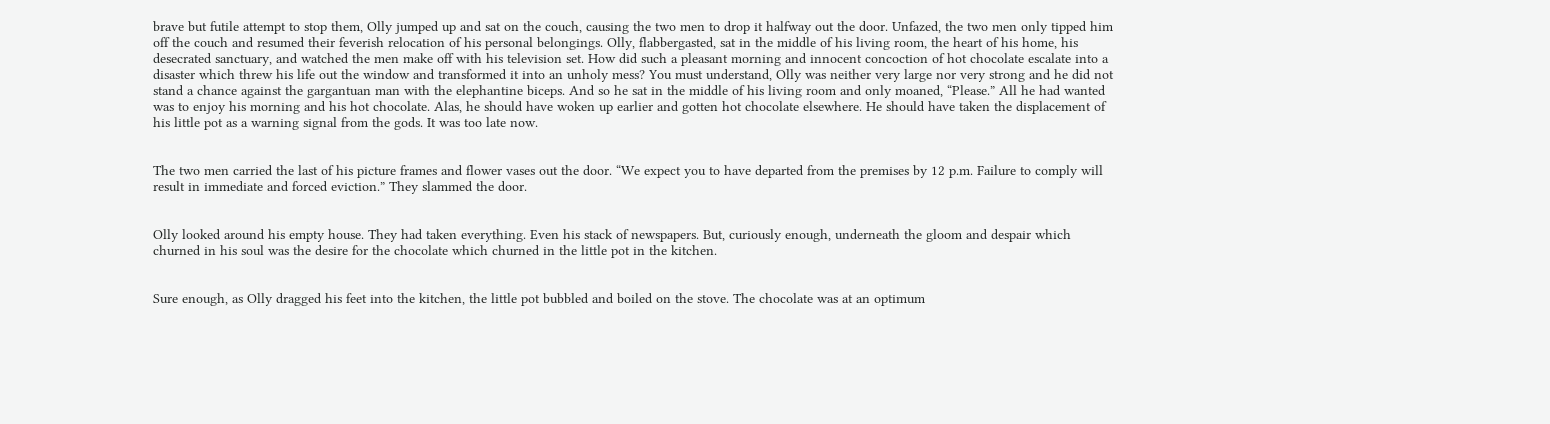brave but futile attempt to stop them, Olly jumped up and sat on the couch, causing the two men to drop it halfway out the door. Unfazed, the two men only tipped him off the couch and resumed their feverish relocation of his personal belongings. Olly, flabbergasted, sat in the middle of his living room, the heart of his home, his desecrated sanctuary, and watched the men make off with his television set. How did such a pleasant morning and innocent concoction of hot chocolate escalate into a disaster which threw his life out the window and transformed it into an unholy mess? You must understand, Olly was neither very large nor very strong and he did not stand a chance against the gargantuan man with the elephantine biceps. And so he sat in the middle of his living room and only moaned, “Please.” All he had wanted was to enjoy his morning and his hot chocolate. Alas, he should have woken up earlier and gotten hot chocolate elsewhere. He should have taken the displacement of his little pot as a warning signal from the gods. It was too late now.


The two men carried the last of his picture frames and flower vases out the door. “We expect you to have departed from the premises by 12 p.m. Failure to comply will result in immediate and forced eviction.” They slammed the door.


Olly looked around his empty house. They had taken everything. Even his stack of newspapers. But, curiously enough, underneath the gloom and despair which churned in his soul was the desire for the chocolate which churned in the little pot in the kitchen.


Sure enough, as Olly dragged his feet into the kitchen, the little pot bubbled and boiled on the stove. The chocolate was at an optimum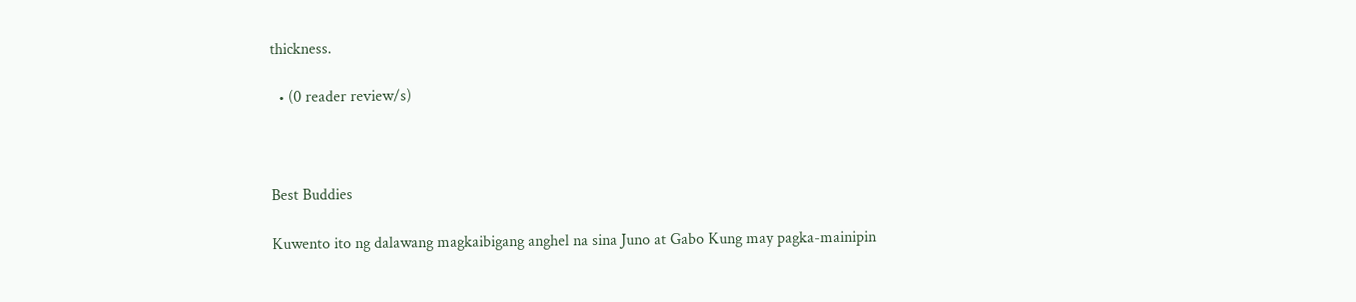thickness.

  • (0 reader review/s)



Best Buddies

Kuwento ito ng dalawang magkaibigang anghel na sina Juno at Gabo Kung may pagka-mainipin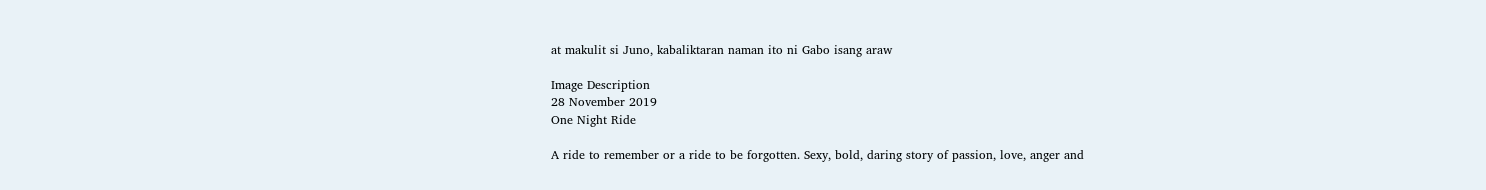at makulit si Juno, kabaliktaran naman ito ni Gabo isang araw

Image Description
28 November 2019
One Night Ride

A ride to remember or a ride to be forgotten. Sexy, bold, daring story of passion, love, anger and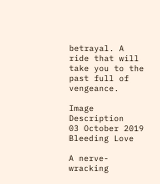betrayal. A ride that will take you to the past full of vengeance.

Image Description
03 October 2019
Bleeding Love

A nerve-wracking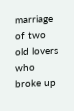marriage of two old lovers who broke up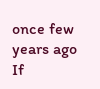once few years ago If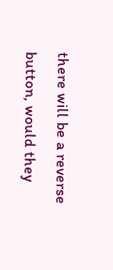there will be a reverse button, would they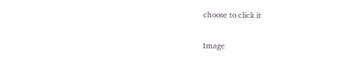choose to click it

Image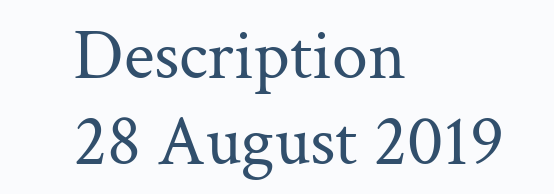Description
28 August 2019